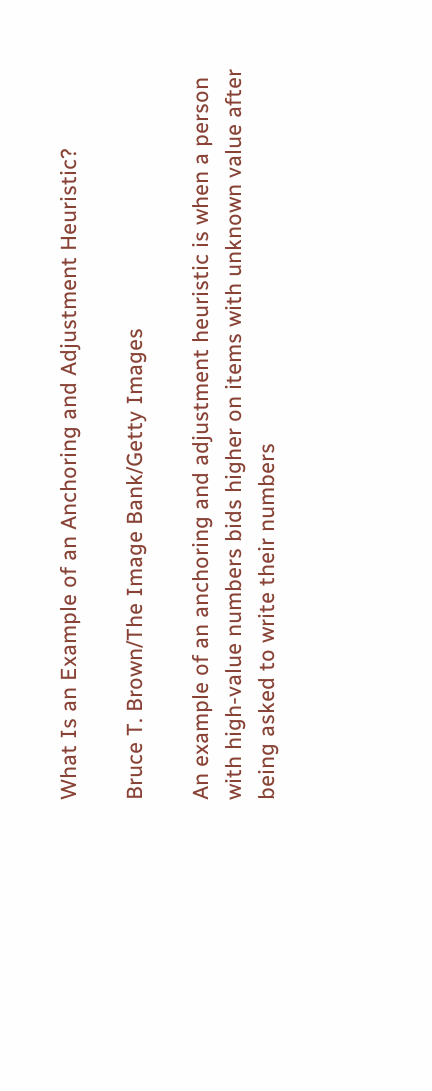What Is an Example of an Anchoring and Adjustment Heuristic?

Bruce T. Brown/The Image Bank/Getty Images

An example of an anchoring and adjustment heuristic is when a person with high-value numbers bids higher on items with unknown value after being asked to write their numbers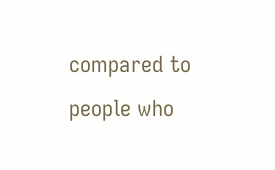compared to people who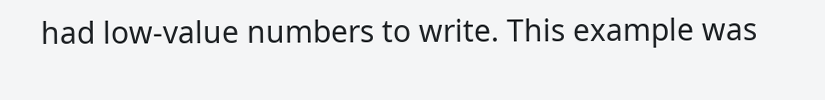had low-value numbers to write. This example was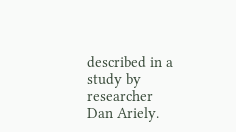described in a study by researcher Dan Ariely.